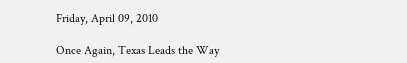Friday, April 09, 2010

Once Again, Texas Leads the Way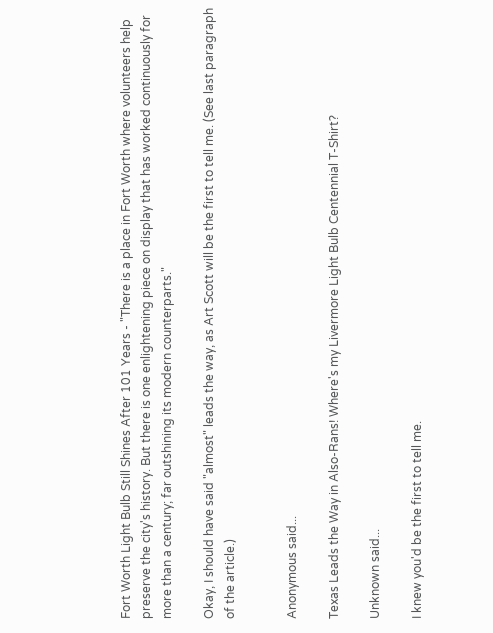Fort Worth Light Bulb Still Shines After 101 Years - "There is a place in Fort Worth where volunteers help preserve the city's history. But there is one enlightening piece on display that has worked continuously for more than a century; far outshining its modern counterparts."

Okay, I should have said "almost" leads the way, as Art Scott will be the first to tell me. (See last paragraph of the article.)


Anonymous said...

Texas Leads the Way in Also-Rans! Where's my Livermore Light Bulb Centennial T-Shirt?

Unknown said...

I knew you'd be the first to tell me.